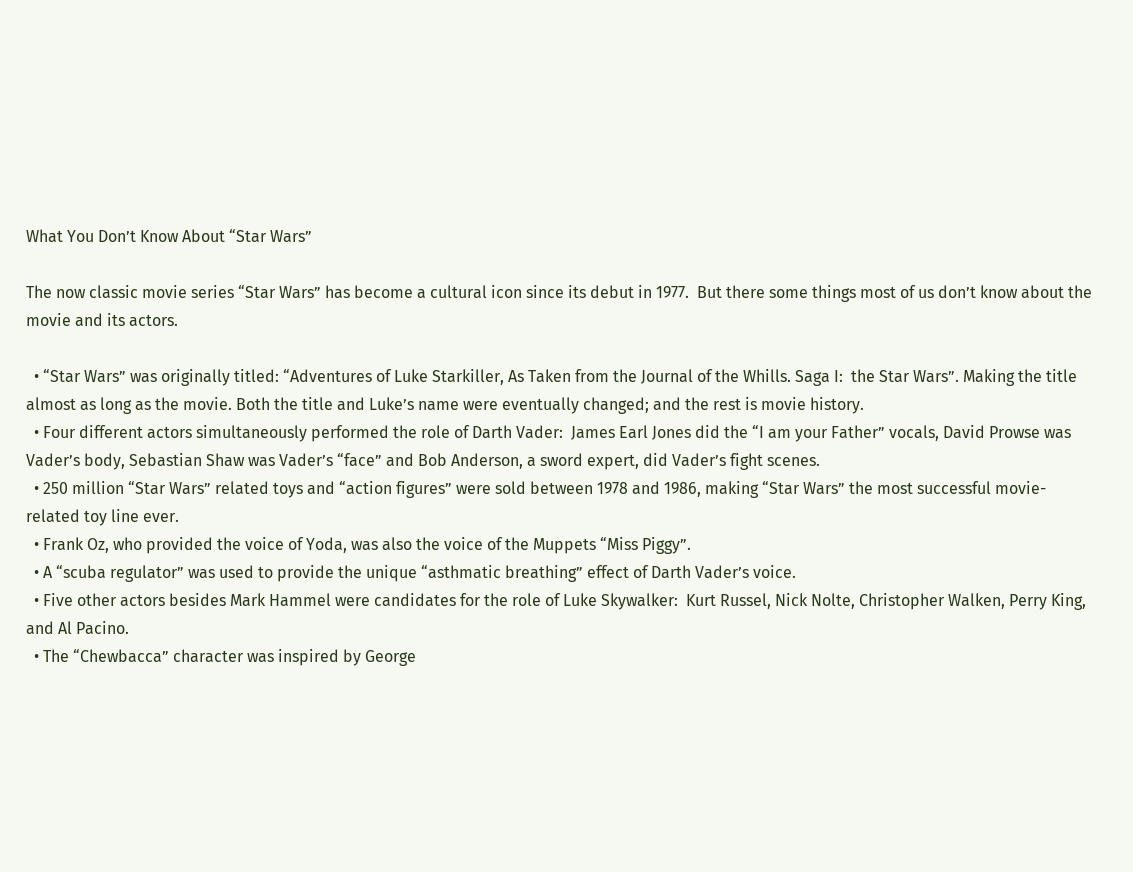What You Don’t Know About “Star Wars”

The now classic movie series “Star Wars” has become a cultural icon since its debut in 1977.  But there some things most of us don’t know about the movie and its actors.

  • “Star Wars” was originally titled: “Adventures of Luke Starkiller, As Taken from the Journal of the Whills. Saga I:  the Star Wars”. Making the title almost as long as the movie. Both the title and Luke’s name were eventually changed; and the rest is movie history.
  • Four different actors simultaneously performed the role of Darth Vader:  James Earl Jones did the “I am your Father” vocals, David Prowse was Vader’s body, Sebastian Shaw was Vader’s “face” and Bob Anderson, a sword expert, did Vader’s fight scenes.
  • 250 million “Star Wars” related toys and “action figures” were sold between 1978 and 1986, making “Star Wars” the most successful movie-related toy line ever.
  • Frank Oz, who provided the voice of Yoda, was also the voice of the Muppets “Miss Piggy”.
  • A “scuba regulator” was used to provide the unique “asthmatic breathing” effect of Darth Vader’s voice.
  • Five other actors besides Mark Hammel were candidates for the role of Luke Skywalker:  Kurt Russel, Nick Nolte, Christopher Walken, Perry King, and Al Pacino.
  • The “Chewbacca” character was inspired by George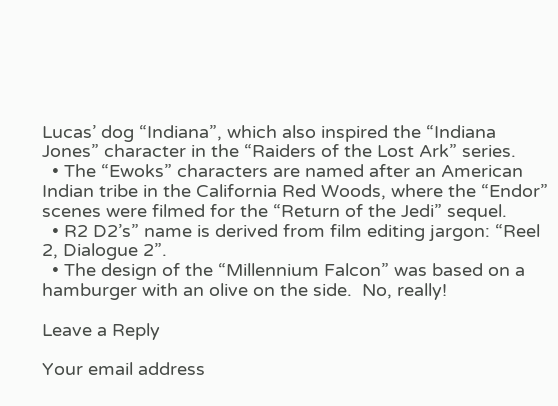Lucas’ dog “Indiana”, which also inspired the “Indiana Jones” character in the “Raiders of the Lost Ark” series.
  • The “Ewoks” characters are named after an American Indian tribe in the California Red Woods, where the “Endor” scenes were filmed for the “Return of the Jedi” sequel.
  • R2 D2’s” name is derived from film editing jargon: “Reel 2, Dialogue 2”.
  • The design of the “Millennium Falcon” was based on a hamburger with an olive on the side.  No, really!

Leave a Reply

Your email address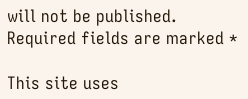will not be published. Required fields are marked *

This site uses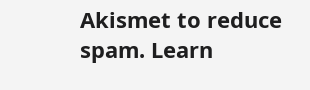Akismet to reduce spam. Learn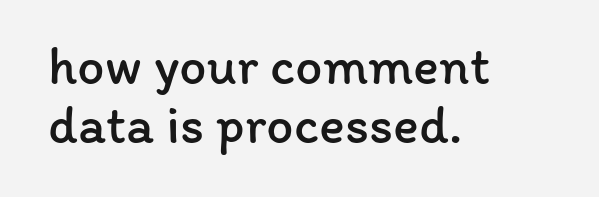how your comment data is processed.